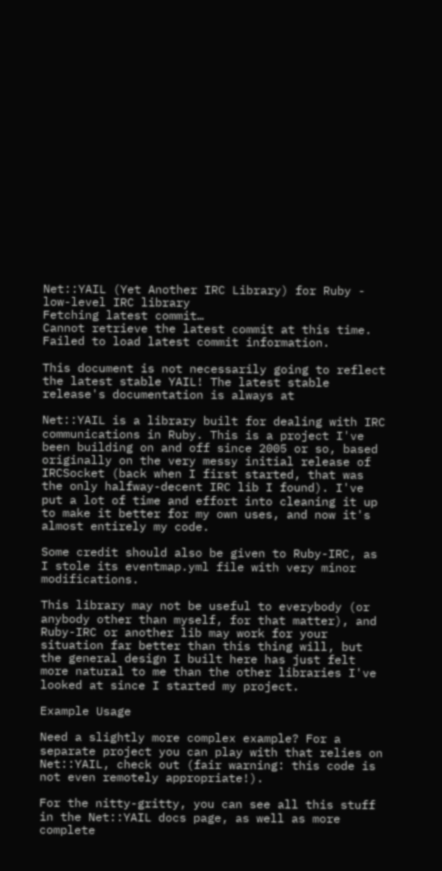Net::YAIL (Yet Another IRC Library) for Ruby - low-level IRC library
Fetching latest commit…
Cannot retrieve the latest commit at this time.
Failed to load latest commit information.

This document is not necessarily going to reflect the latest stable YAIL! The latest stable release's documentation is always at

Net::YAIL is a library built for dealing with IRC communications in Ruby. This is a project I've been building on and off since 2005 or so, based originally on the very messy initial release of IRCSocket (back when I first started, that was the only halfway-decent IRC lib I found). I've put a lot of time and effort into cleaning it up to make it better for my own uses, and now it's almost entirely my code.

Some credit should also be given to Ruby-IRC, as I stole its eventmap.yml file with very minor modifications.

This library may not be useful to everybody (or anybody other than myself, for that matter), and Ruby-IRC or another lib may work for your situation far better than this thing will, but the general design I built here has just felt more natural to me than the other libraries I've looked at since I started my project.

Example Usage

Need a slightly more complex example? For a separate project you can play with that relies on Net::YAIL, check out (fair warning: this code is not even remotely appropriate!).

For the nitty-gritty, you can see all this stuff in the Net::YAIL docs page, as well as more complete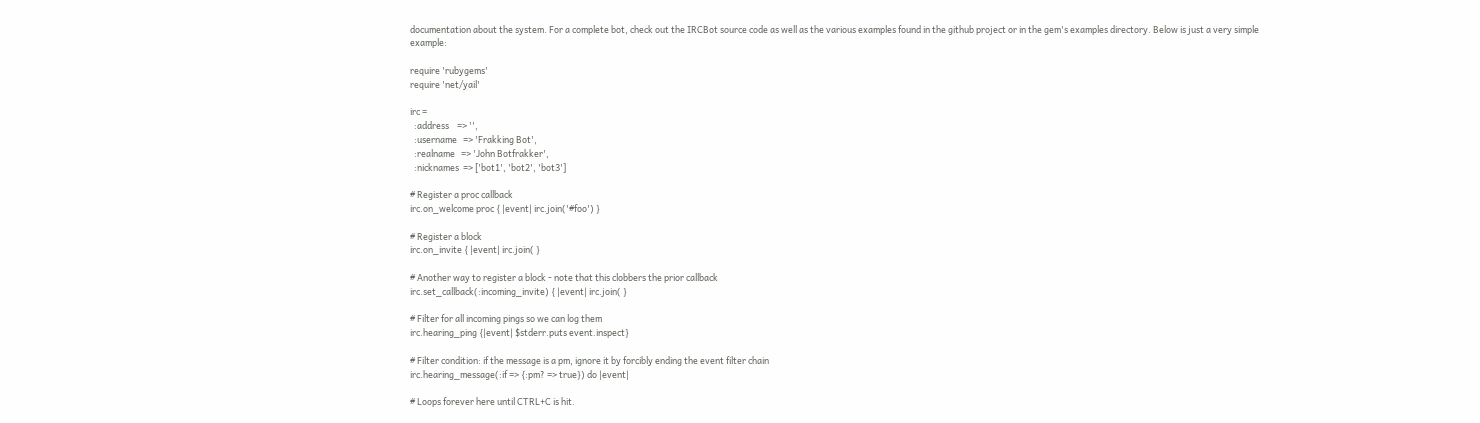documentation about the system. For a complete bot, check out the IRCBot source code as well as the various examples found in the github project or in the gem's examples directory. Below is just a very simple example:

require 'rubygems'
require 'net/yail'

irc =
  :address    => '',
  :username   => 'Frakking Bot',
  :realname   => 'John Botfrakker',
  :nicknames  => ['bot1', 'bot2', 'bot3']

# Register a proc callback
irc.on_welcome proc { |event| irc.join('#foo') }

# Register a block
irc.on_invite { |event| irc.join( }

# Another way to register a block - note that this clobbers the prior callback
irc.set_callback(:incoming_invite) { |event| irc.join( }

# Filter for all incoming pings so we can log them
irc.hearing_ping {|event| $stderr.puts event.inspect}

# Filter condition: if the message is a pm, ignore it by forcibly ending the event filter chain
irc.hearing_message(:if => {:pm? => true}) do |event|

# Loops forever here until CTRL+C is hit.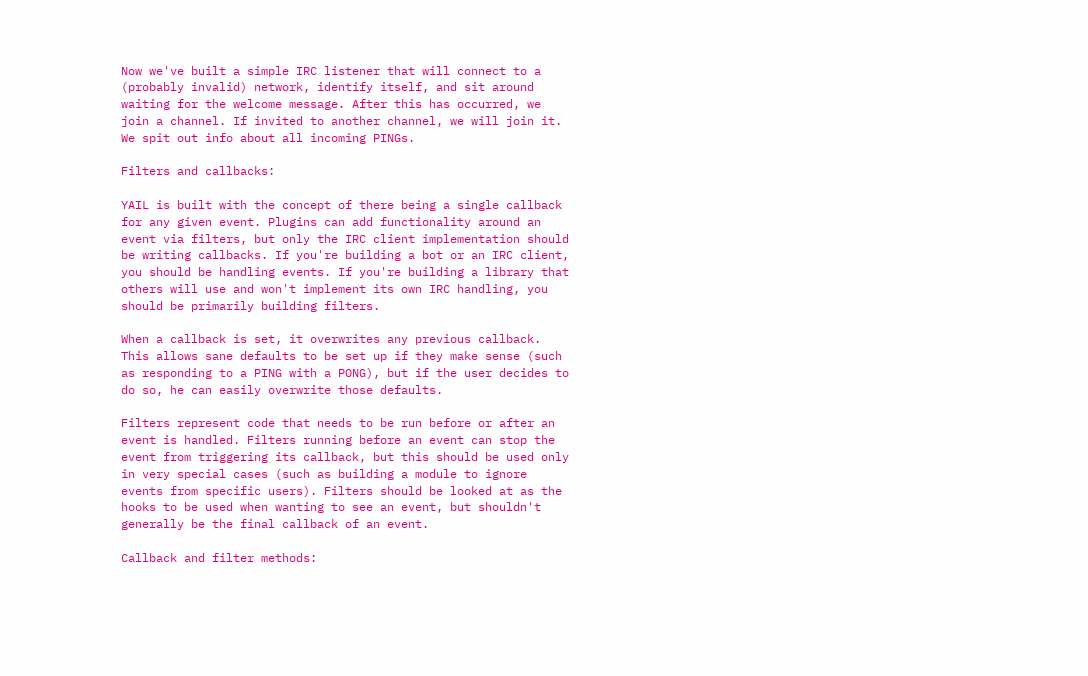Now we've built a simple IRC listener that will connect to a (probably invalid) network, identify itself, and sit around waiting for the welcome message. After this has occurred, we join a channel. If invited to another channel, we will join it. We spit out info about all incoming PINGs.

Filters and callbacks:

YAIL is built with the concept of there being a single callback for any given event. Plugins can add functionality around an event via filters, but only the IRC client implementation should be writing callbacks. If you're building a bot or an IRC client, you should be handling events. If you're building a library that others will use and won't implement its own IRC handling, you should be primarily building filters.

When a callback is set, it overwrites any previous callback. This allows sane defaults to be set up if they make sense (such as responding to a PING with a PONG), but if the user decides to do so, he can easily overwrite those defaults.

Filters represent code that needs to be run before or after an event is handled. Filters running before an event can stop the event from triggering its callback, but this should be used only in very special cases (such as building a module to ignore events from specific users). Filters should be looked at as the hooks to be used when wanting to see an event, but shouldn't generally be the final callback of an event.

Callback and filter methods: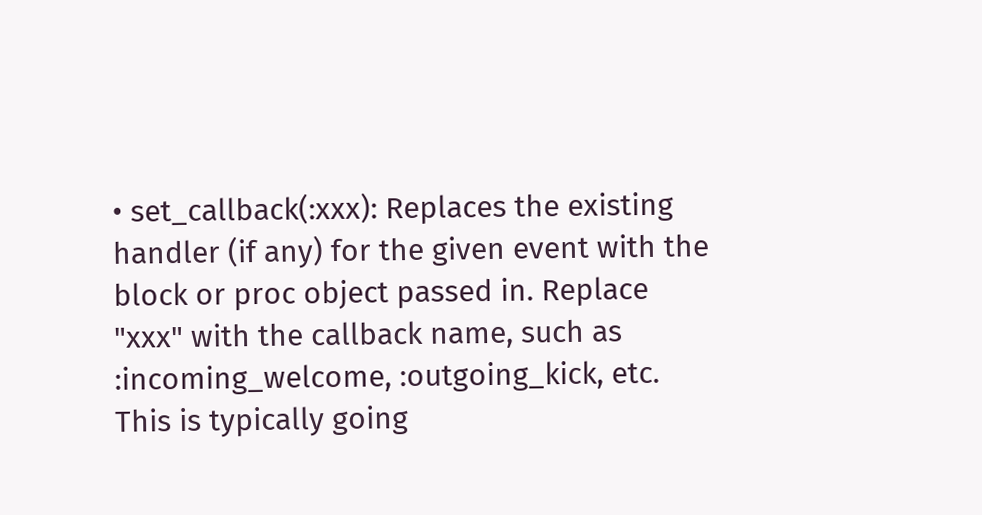• set_callback(:xxx): Replaces the existing handler (if any) for the given event with the block or proc object passed in. Replace "xxx" with the callback name, such as :incoming_welcome, :outgoing_kick, etc. This is typically going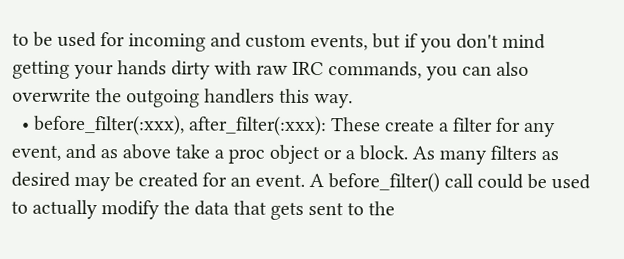to be used for incoming and custom events, but if you don't mind getting your hands dirty with raw IRC commands, you can also overwrite the outgoing handlers this way.
  • before_filter(:xxx), after_filter(:xxx): These create a filter for any event, and as above take a proc object or a block. As many filters as desired may be created for an event. A before_filter() call could be used to actually modify the data that gets sent to the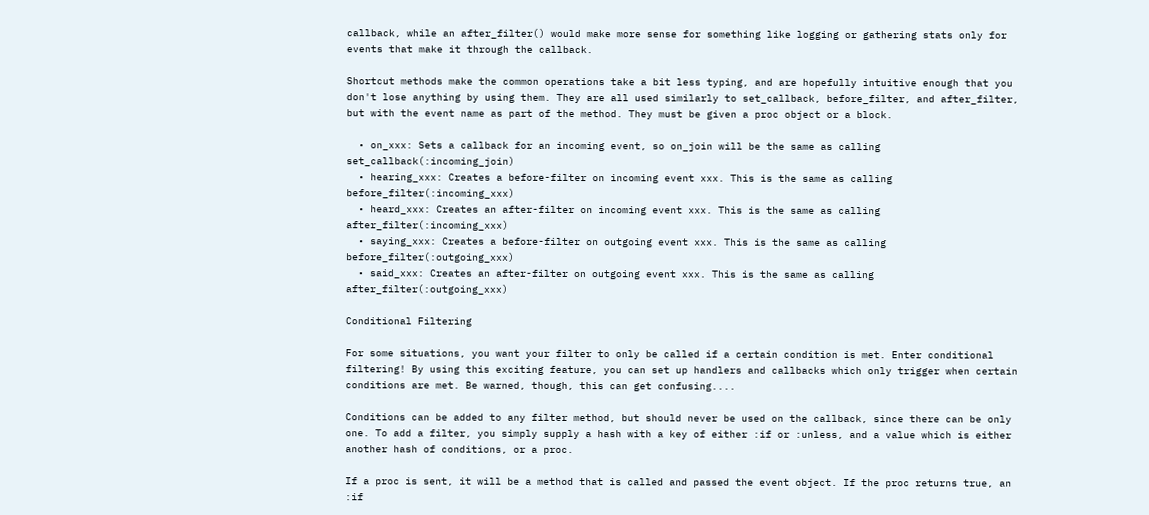callback, while an after_filter() would make more sense for something like logging or gathering stats only for events that make it through the callback.

Shortcut methods make the common operations take a bit less typing, and are hopefully intuitive enough that you don't lose anything by using them. They are all used similarly to set_callback, before_filter, and after_filter, but with the event name as part of the method. They must be given a proc object or a block.

  • on_xxx: Sets a callback for an incoming event, so on_join will be the same as calling set_callback(:incoming_join)
  • hearing_xxx: Creates a before-filter on incoming event xxx. This is the same as calling before_filter(:incoming_xxx)
  • heard_xxx: Creates an after-filter on incoming event xxx. This is the same as calling after_filter(:incoming_xxx)
  • saying_xxx: Creates a before-filter on outgoing event xxx. This is the same as calling before_filter(:outgoing_xxx)
  • said_xxx: Creates an after-filter on outgoing event xxx. This is the same as calling after_filter(:outgoing_xxx)

Conditional Filtering

For some situations, you want your filter to only be called if a certain condition is met. Enter conditional filtering! By using this exciting feature, you can set up handlers and callbacks which only trigger when certain conditions are met. Be warned, though, this can get confusing....

Conditions can be added to any filter method, but should never be used on the callback, since there can be only one. To add a filter, you simply supply a hash with a key of either :if or :unless, and a value which is either another hash of conditions, or a proc.

If a proc is sent, it will be a method that is called and passed the event object. If the proc returns true, an :if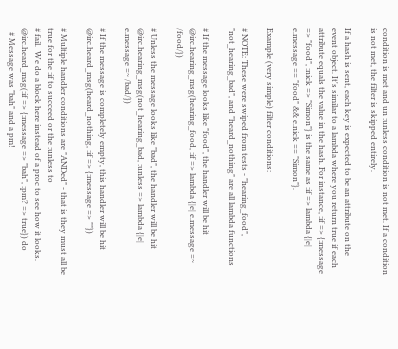condition is met and un :unless condition is not met. If a condition is not met, the filter is skipped entirely.

If a hash is sent, each key is expected to be an attribute on the event object. It's similar to a lambda where you return true if each attribute equals the value in the hash. For instance, :if => {:message => "food", :nick => "Simon"} is the same as :if => lambda {|e| e.message == "food" && e.nick == "Simon"}.

Example (very simple) filter conditions:

# NOTE: These were swiped from tests - "hearing_food", "not_hearing_bad", and "heard_nothing" are all lambda functions

# If the message looks like "food", the handler will be hit
@irc.hearing_msg(hearing_food, :if => lambda {|e| e.message =~ /food/})

# Unless the message looks like "bad", the handler will be hit
@irc.hearing_msg(not_hearing_bad, :unless => lambda {|e| e.message =~ /bad/})

# If the message is completely empty, this handler will be hit
@irc.heard_msg(heard_nothing, :if => {:message => ""})

# Multiple handler conditions are "ANDed" - that is they must all be true for the :if to succeed or the :unless to
# fail.  We do a block here instead of a proc to see how it looks.
@irc.heard_msg(:if => {:message => "bah", :pm? => true}) do
  # Message was "bah" and a pm!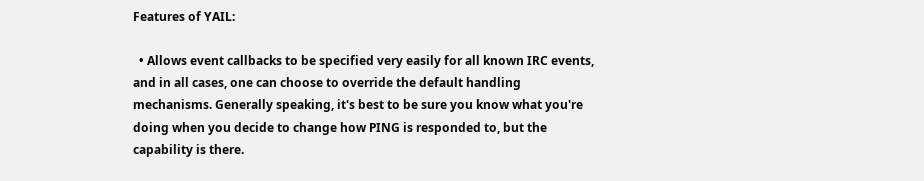Features of YAIL:

  • Allows event callbacks to be specified very easily for all known IRC events, and in all cases, one can choose to override the default handling mechanisms. Generally speaking, it's best to be sure you know what you're doing when you decide to change how PING is responded to, but the capability is there.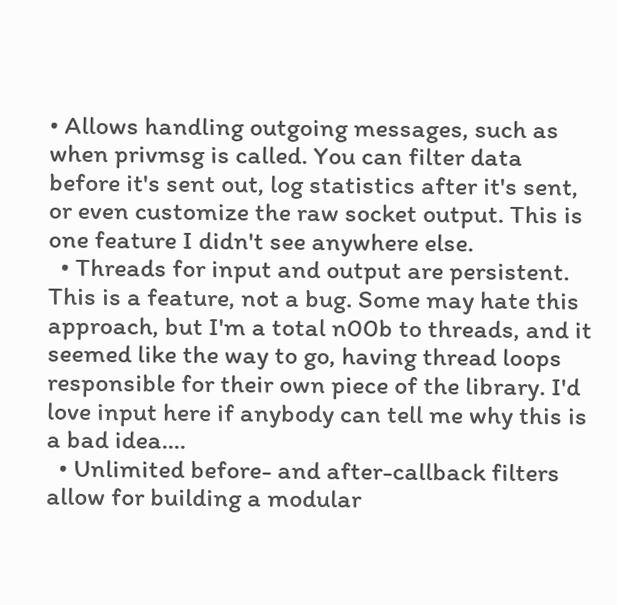• Allows handling outgoing messages, such as when privmsg is called. You can filter data before it's sent out, log statistics after it's sent, or even customize the raw socket output. This is one feature I didn't see anywhere else.
  • Threads for input and output are persistent. This is a feature, not a bug. Some may hate this approach, but I'm a total n00b to threads, and it seemed like the way to go, having thread loops responsible for their own piece of the library. I'd love input here if anybody can tell me why this is a bad idea....
  • Unlimited before- and after-callback filters allow for building a modular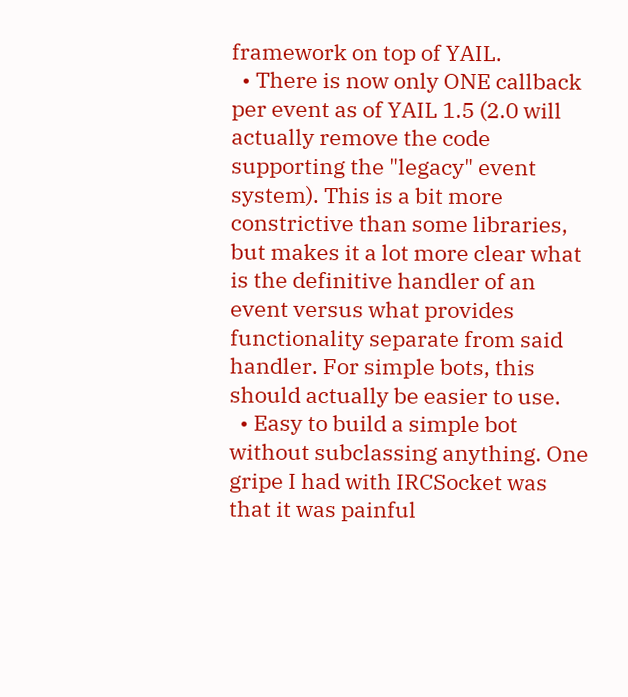framework on top of YAIL.
  • There is now only ONE callback per event as of YAIL 1.5 (2.0 will actually remove the code supporting the "legacy" event system). This is a bit more constrictive than some libraries, but makes it a lot more clear what is the definitive handler of an event versus what provides functionality separate from said handler. For simple bots, this should actually be easier to use.
  • Easy to build a simple bot without subclassing anything. One gripe I had with IRCSocket was that it was painful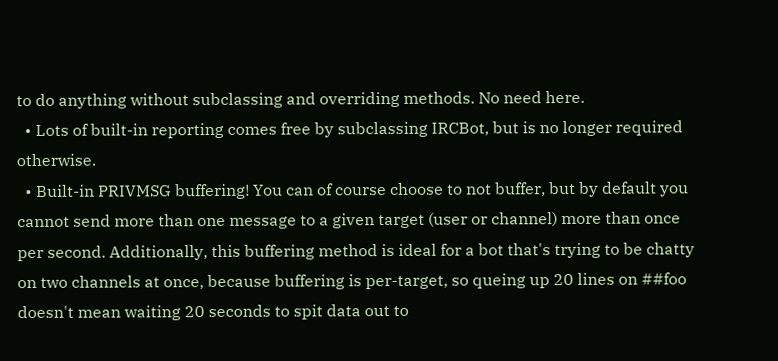to do anything without subclassing and overriding methods. No need here.
  • Lots of built-in reporting comes free by subclassing IRCBot, but is no longer required otherwise.
  • Built-in PRIVMSG buffering! You can of course choose to not buffer, but by default you cannot send more than one message to a given target (user or channel) more than once per second. Additionally, this buffering method is ideal for a bot that's trying to be chatty on two channels at once, because buffering is per-target, so queing up 20 lines on ##foo doesn't mean waiting 20 seconds to spit data out to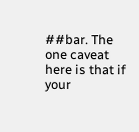##bar. The one caveat here is that if your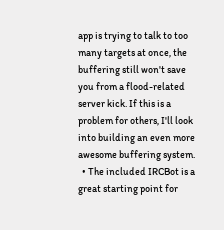app is trying to talk to too many targets at once, the buffering still won't save you from a flood-related server kick. If this is a problem for others, I'll look into building an even more awesome buffering system.
  • The included IRCBot is a great starting point for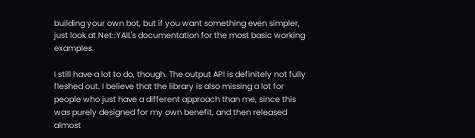building your own bot, but if you want something even simpler, just look at Net::YAIL's documentation for the most basic working examples.

I still have a lot to do, though. The output API is definitely not fully fleshed out. I believe that the library is also missing a lot for people who just have a different approach than me, since this was purely designed for my own benefit, and then released almost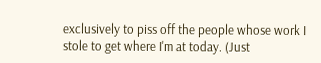exclusively to piss off the people whose work I stole to get where I'm at today. (Just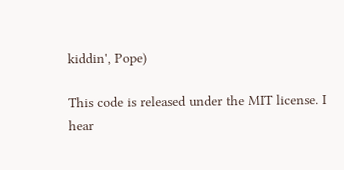kiddin', Pope)

This code is released under the MIT license. I hear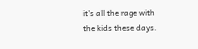it's all the rage with the kids these days.